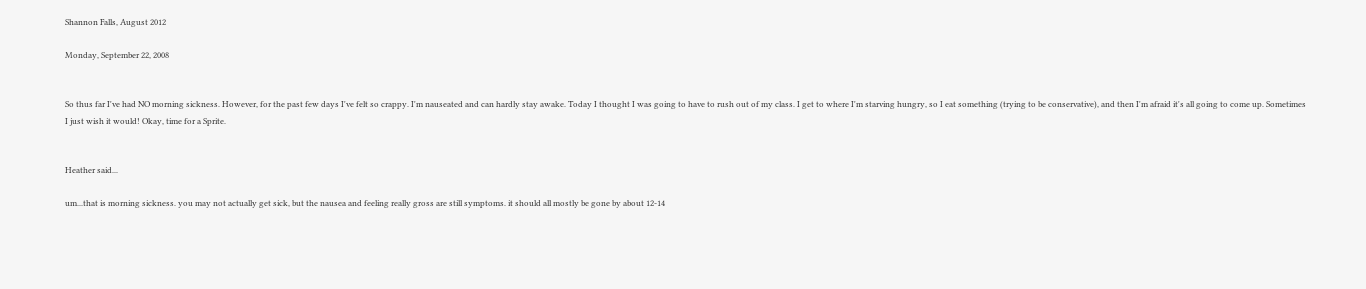Shannon Falls, August 2012

Monday, September 22, 2008


So thus far I've had NO morning sickness. However, for the past few days I've felt so crappy. I'm nauseated and can hardly stay awake. Today I thought I was going to have to rush out of my class. I get to where I'm starving hungry, so I eat something (trying to be conservative), and then I'm afraid it's all going to come up. Sometimes I just wish it would! Okay, time for a Sprite.


Heather said...

um...that is morning sickness. you may not actually get sick, but the nausea and feeling really gross are still symptoms. it should all mostly be gone by about 12-14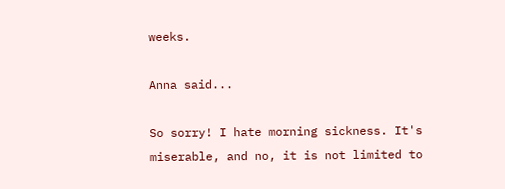weeks.

Anna said...

So sorry! I hate morning sickness. It's miserable, and no, it is not limited to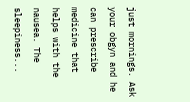just mornings. Ask your obgyn and he can prescribe medicine that helps with the nausea. The sleepiness...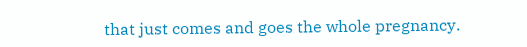that just comes and goes the whole pregnancy.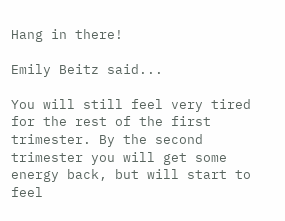Hang in there!

Emily Beitz said...

You will still feel very tired for the rest of the first trimester. By the second trimester you will get some energy back, but will start to feel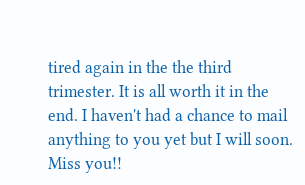tired again in the the third trimester. It is all worth it in the end. I haven't had a chance to mail anything to you yet but I will soon. Miss you!!